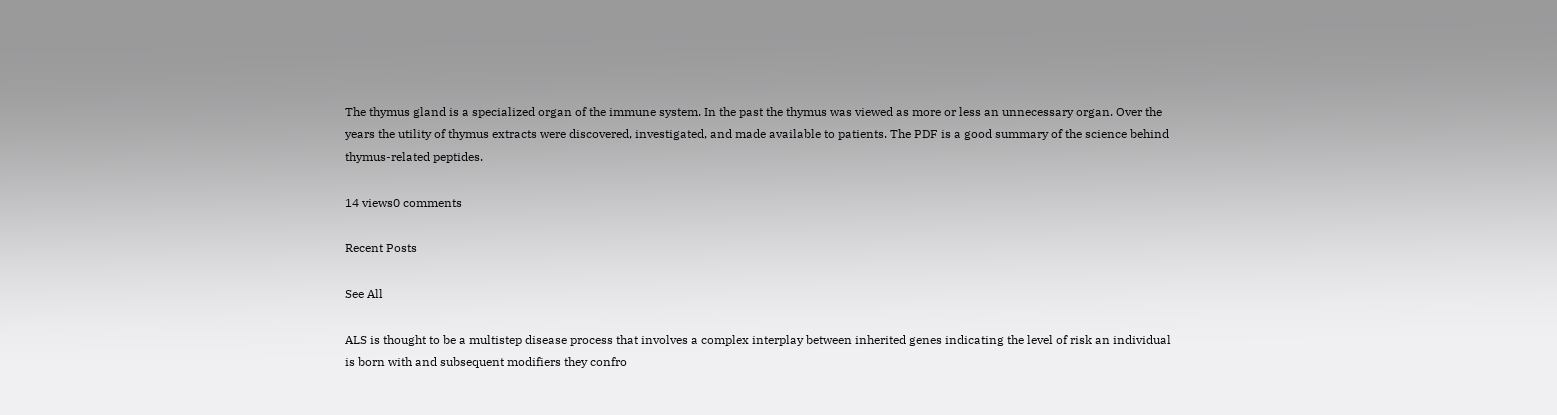The thymus gland is a specialized organ of the immune system. In the past the thymus was viewed as more or less an unnecessary organ. Over the years the utility of thymus extracts were discovered, investigated, and made available to patients. The PDF is a good summary of the science behind thymus-related peptides.

14 views0 comments

Recent Posts

See All

ALS is thought to be a multistep disease process that involves a complex interplay between inherited genes indicating the level of risk an individual is born with and subsequent modifiers they confro